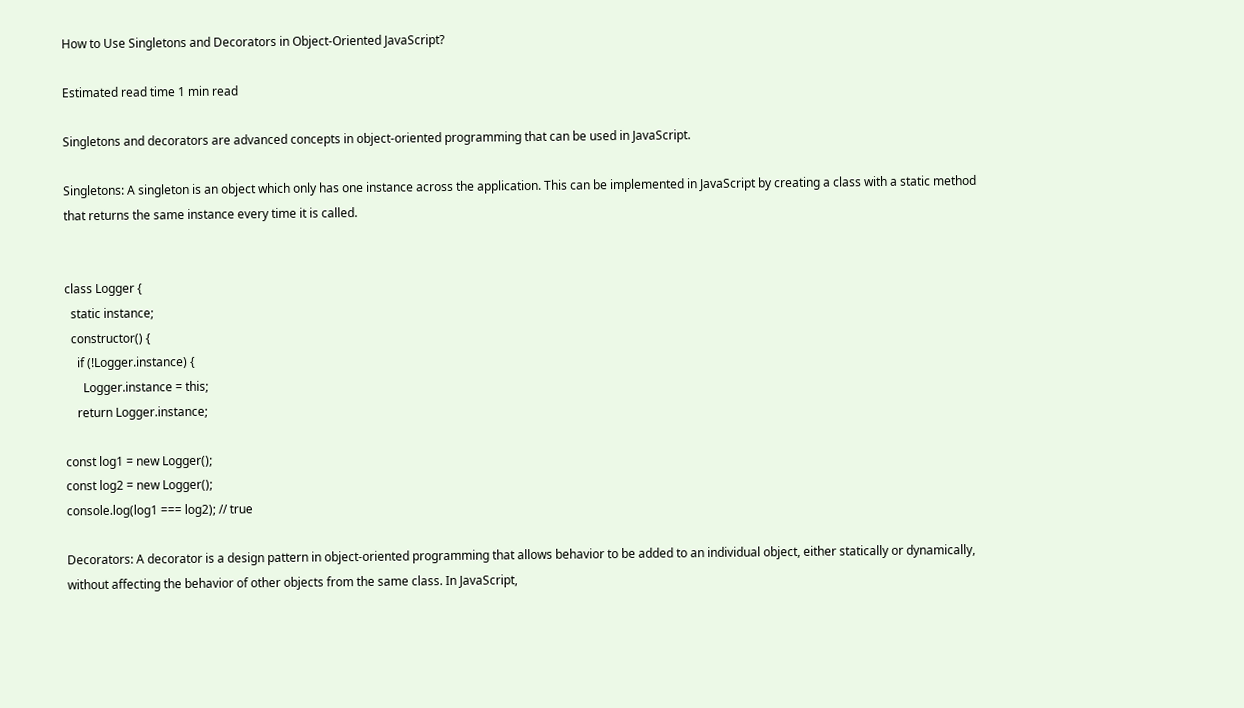How to Use Singletons and Decorators in Object-Oriented JavaScript?

Estimated read time 1 min read

Singletons and decorators are advanced concepts in object-oriented programming that can be used in JavaScript.

Singletons: A singleton is an object which only has one instance across the application. This can be implemented in JavaScript by creating a class with a static method that returns the same instance every time it is called.


class Logger {
  static instance;
  constructor() {
    if (!Logger.instance) {
      Logger.instance = this;
    return Logger.instance;

const log1 = new Logger();
const log2 = new Logger();
console.log(log1 === log2); // true

Decorators: A decorator is a design pattern in object-oriented programming that allows behavior to be added to an individual object, either statically or dynamically, without affecting the behavior of other objects from the same class. In JavaScript,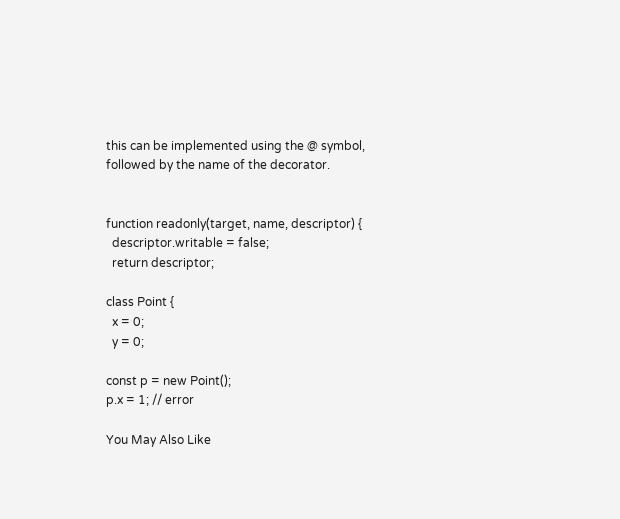this can be implemented using the @ symbol, followed by the name of the decorator.


function readonly(target, name, descriptor) {
  descriptor.writable = false;
  return descriptor;

class Point {
  x = 0;
  y = 0;

const p = new Point();
p.x = 1; // error

You May Also Like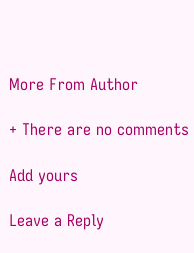More From Author

+ There are no comments

Add yours

Leave a Reply